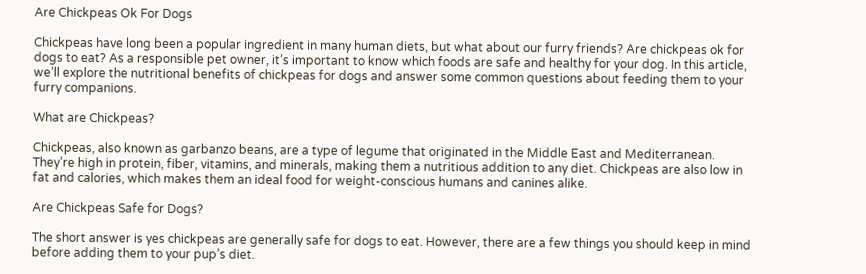Are Chickpeas Ok For Dogs

Chickpeas have long been a popular ingredient in many human diets, but what about our furry friends? Are chickpeas ok for dogs to eat? As a responsible pet owner, it’s important to know which foods are safe and healthy for your dog. In this article, we’ll explore the nutritional benefits of chickpeas for dogs and answer some common questions about feeding them to your furry companions.

What are Chickpeas?

Chickpeas, also known as garbanzo beans, are a type of legume that originated in the Middle East and Mediterranean. They’re high in protein, fiber, vitamins, and minerals, making them a nutritious addition to any diet. Chickpeas are also low in fat and calories, which makes them an ideal food for weight-conscious humans and canines alike.

Are Chickpeas Safe for Dogs?

The short answer is yes chickpeas are generally safe for dogs to eat. However, there are a few things you should keep in mind before adding them to your pup’s diet.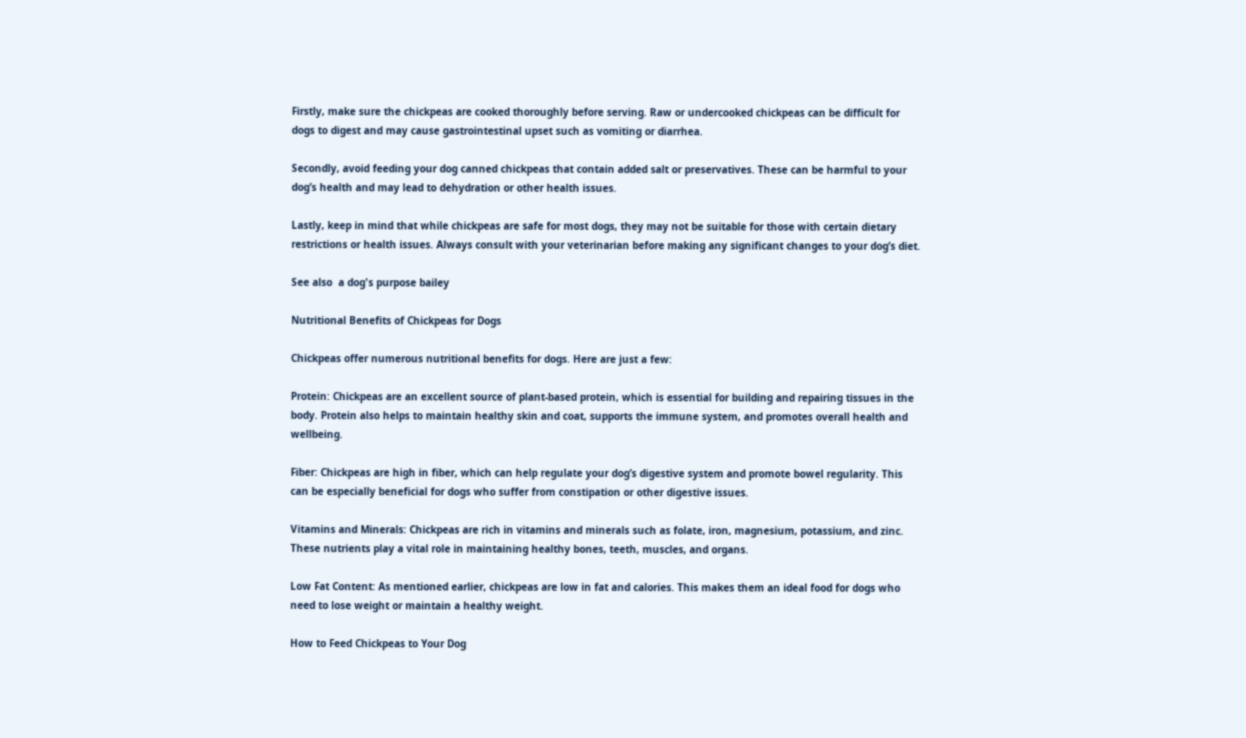Firstly, make sure the chickpeas are cooked thoroughly before serving. Raw or undercooked chickpeas can be difficult for dogs to digest and may cause gastrointestinal upset such as vomiting or diarrhea.

Secondly, avoid feeding your dog canned chickpeas that contain added salt or preservatives. These can be harmful to your dog’s health and may lead to dehydration or other health issues.

Lastly, keep in mind that while chickpeas are safe for most dogs, they may not be suitable for those with certain dietary restrictions or health issues. Always consult with your veterinarian before making any significant changes to your dog’s diet.

See also  a dog's purpose bailey

Nutritional Benefits of Chickpeas for Dogs

Chickpeas offer numerous nutritional benefits for dogs. Here are just a few:

Protein: Chickpeas are an excellent source of plant-based protein, which is essential for building and repairing tissues in the body. Protein also helps to maintain healthy skin and coat, supports the immune system, and promotes overall health and wellbeing.

Fiber: Chickpeas are high in fiber, which can help regulate your dog’s digestive system and promote bowel regularity. This can be especially beneficial for dogs who suffer from constipation or other digestive issues.

Vitamins and Minerals: Chickpeas are rich in vitamins and minerals such as folate, iron, magnesium, potassium, and zinc. These nutrients play a vital role in maintaining healthy bones, teeth, muscles, and organs.

Low Fat Content: As mentioned earlier, chickpeas are low in fat and calories. This makes them an ideal food for dogs who need to lose weight or maintain a healthy weight.

How to Feed Chickpeas to Your Dog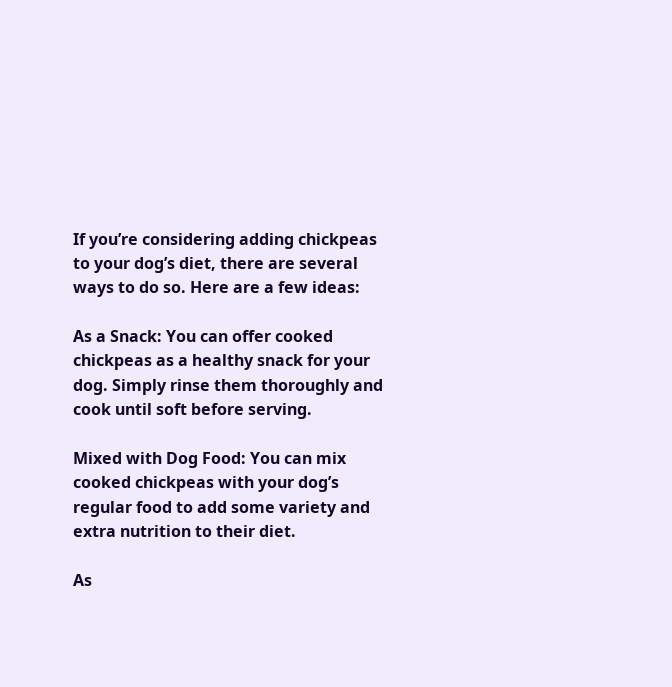If you’re considering adding chickpeas to your dog’s diet, there are several ways to do so. Here are a few ideas:

As a Snack: You can offer cooked chickpeas as a healthy snack for your dog. Simply rinse them thoroughly and cook until soft before serving.

Mixed with Dog Food: You can mix cooked chickpeas with your dog’s regular food to add some variety and extra nutrition to their diet.

As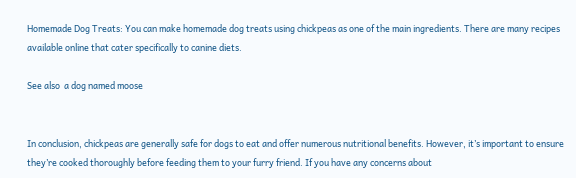Homemade Dog Treats: You can make homemade dog treats using chickpeas as one of the main ingredients. There are many recipes available online that cater specifically to canine diets.

See also  a dog named moose


In conclusion, chickpeas are generally safe for dogs to eat and offer numerous nutritional benefits. However, it’s important to ensure they’re cooked thoroughly before feeding them to your furry friend. If you have any concerns about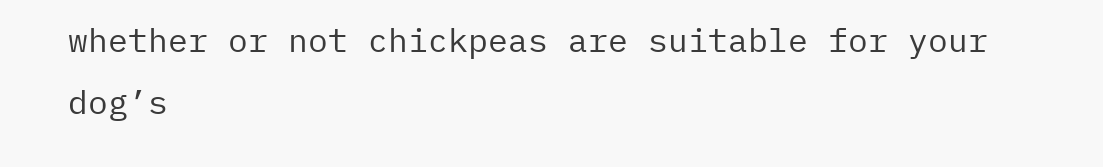whether or not chickpeas are suitable for your dog’s